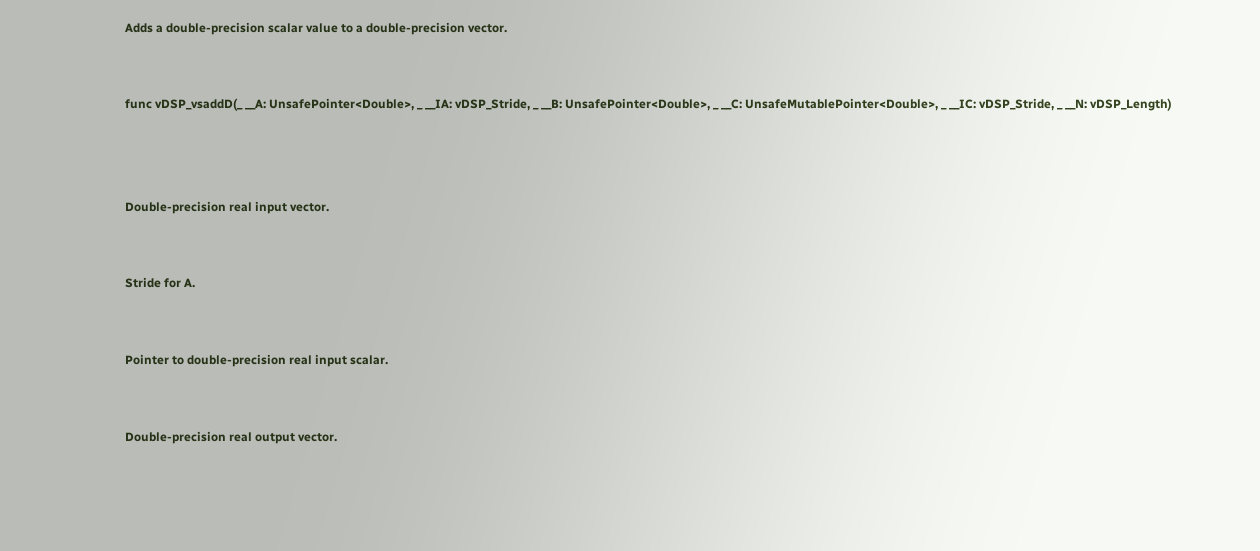Adds a double-precision scalar value to a double-precision vector.


func vDSP_vsaddD(_ __A: UnsafePointer<Double>, _ __IA: vDSP_Stride, _ __B: UnsafePointer<Double>, _ __C: UnsafeMutablePointer<Double>, _ __IC: vDSP_Stride, _ __N: vDSP_Length)



Double-precision real input vector.


Stride for A.


Pointer to double-precision real input scalar.


Double-precision real output vector.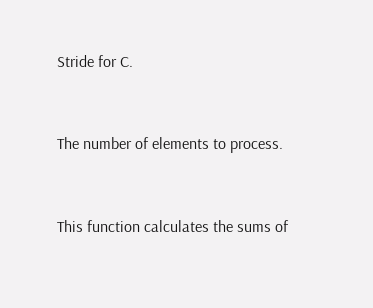Stride for C.


The number of elements to process.


This function calculates the sums of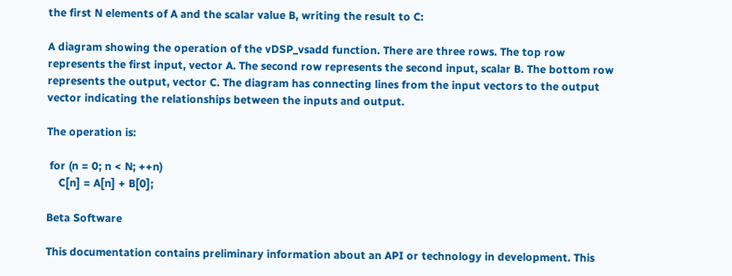the first N elements of A and the scalar value B, writing the result to C:

A diagram showing the operation of the vDSP_vsadd function. There are three rows. The top row represents the first input, vector A. The second row represents the second input, scalar B. The bottom row represents the output, vector C. The diagram has connecting lines from the input vectors to the output vector indicating the relationships between the inputs and output.

The operation is:

 for (n = 0; n < N; ++n)
    C[n] = A[n] + B[0];

Beta Software

This documentation contains preliminary information about an API or technology in development. This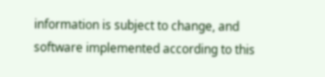information is subject to change, and software implemented according to this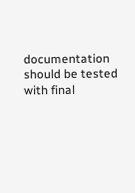documentation should be tested with final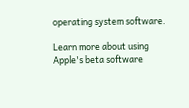operating system software.

Learn more about using Apple's beta software